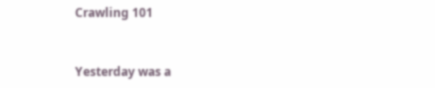Crawling 101


Yesterday was a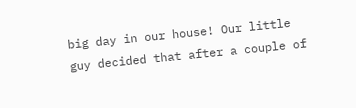big day in our house! Our little guy decided that after a couple of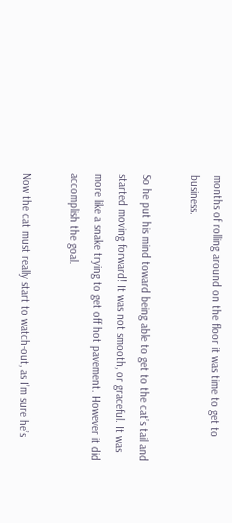months of rolling around on the floor it was time to get to business.

So he put his mind toward being able to get to the cat’s tail and started moving forward! It was not smooth, or graceful. It was more like a snake trying to get off hot pavement. However it did accomplish the goal.

Now the cat must really start to watch-out, as I’m sure he’s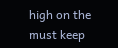high on the must keep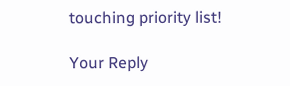touching priority list!

Your Reply